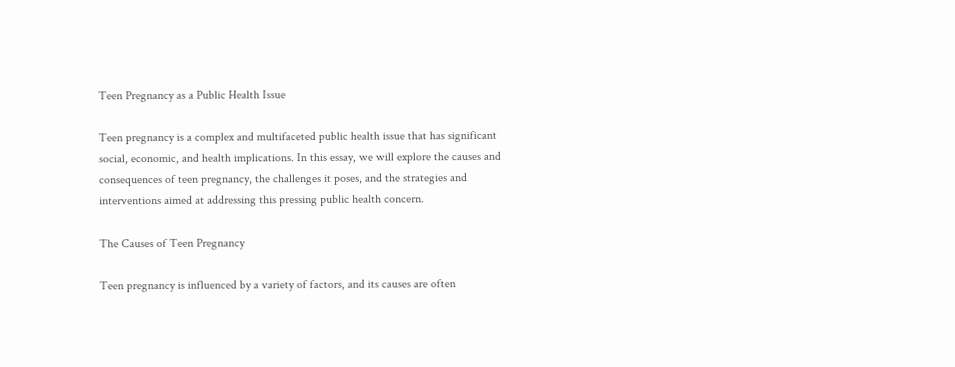Teen Pregnancy as a Public Health Issue

Teen pregnancy is a complex and multifaceted public health issue that has significant social, economic, and health implications. In this essay, we will explore the causes and consequences of teen pregnancy, the challenges it poses, and the strategies and interventions aimed at addressing this pressing public health concern.

The Causes of Teen Pregnancy

Teen pregnancy is influenced by a variety of factors, and its causes are often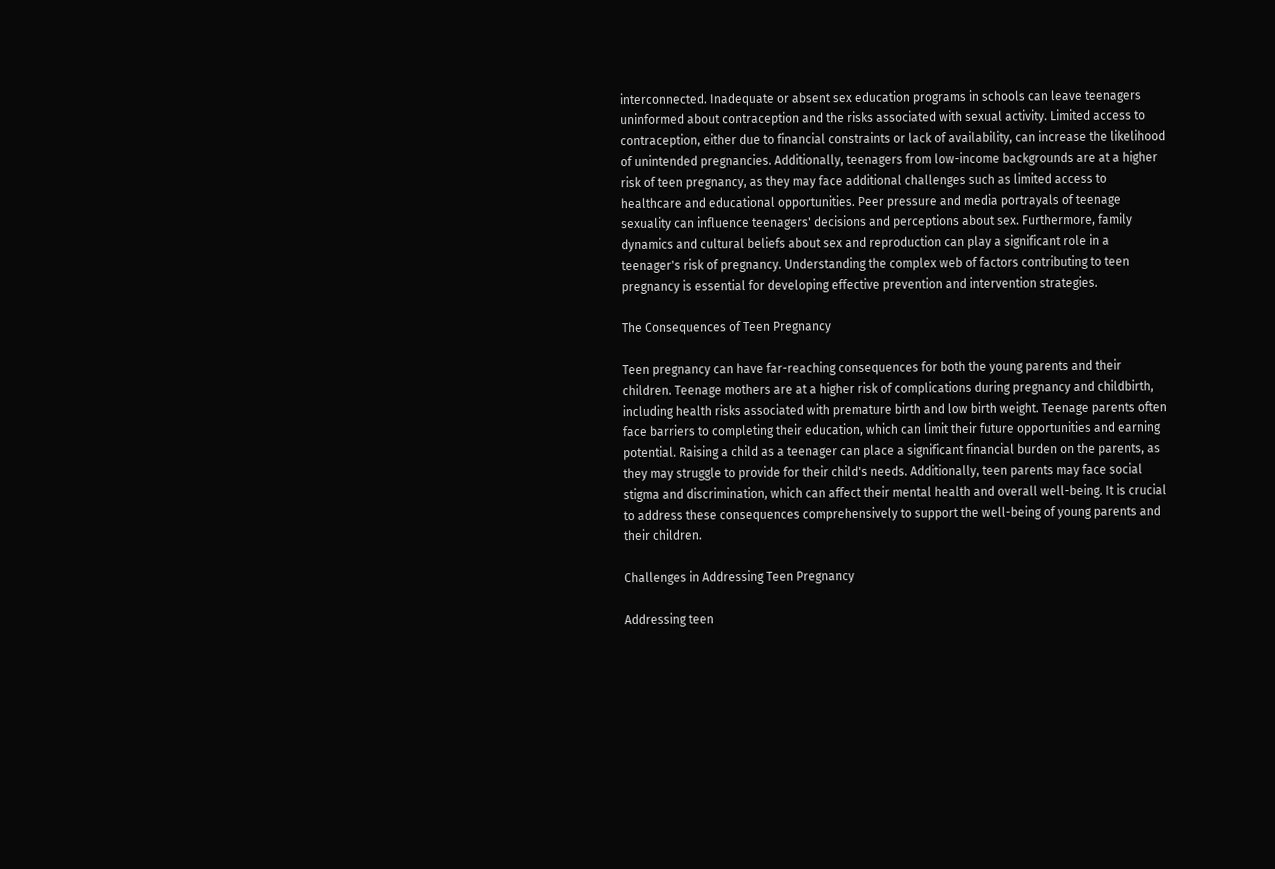interconnected. Inadequate or absent sex education programs in schools can leave teenagers uninformed about contraception and the risks associated with sexual activity. Limited access to contraception, either due to financial constraints or lack of availability, can increase the likelihood of unintended pregnancies. Additionally, teenagers from low-income backgrounds are at a higher risk of teen pregnancy, as they may face additional challenges such as limited access to healthcare and educational opportunities. Peer pressure and media portrayals of teenage sexuality can influence teenagers' decisions and perceptions about sex. Furthermore, family dynamics and cultural beliefs about sex and reproduction can play a significant role in a teenager's risk of pregnancy. Understanding the complex web of factors contributing to teen pregnancy is essential for developing effective prevention and intervention strategies.

The Consequences of Teen Pregnancy

Teen pregnancy can have far-reaching consequences for both the young parents and their children. Teenage mothers are at a higher risk of complications during pregnancy and childbirth, including health risks associated with premature birth and low birth weight. Teenage parents often face barriers to completing their education, which can limit their future opportunities and earning potential. Raising a child as a teenager can place a significant financial burden on the parents, as they may struggle to provide for their child's needs. Additionally, teen parents may face social stigma and discrimination, which can affect their mental health and overall well-being. It is crucial to address these consequences comprehensively to support the well-being of young parents and their children.

Challenges in Addressing Teen Pregnancy

Addressing teen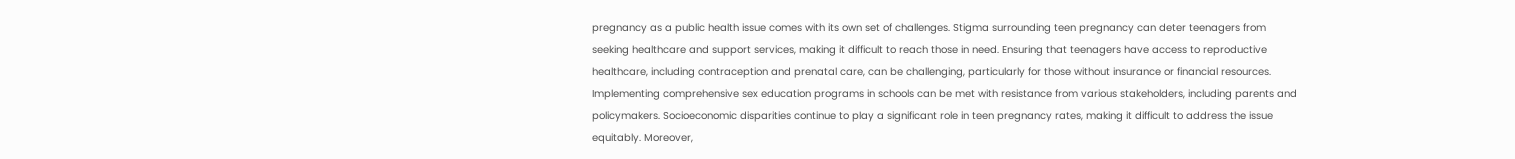pregnancy as a public health issue comes with its own set of challenges. Stigma surrounding teen pregnancy can deter teenagers from seeking healthcare and support services, making it difficult to reach those in need. Ensuring that teenagers have access to reproductive healthcare, including contraception and prenatal care, can be challenging, particularly for those without insurance or financial resources. Implementing comprehensive sex education programs in schools can be met with resistance from various stakeholders, including parents and policymakers. Socioeconomic disparities continue to play a significant role in teen pregnancy rates, making it difficult to address the issue equitably. Moreover,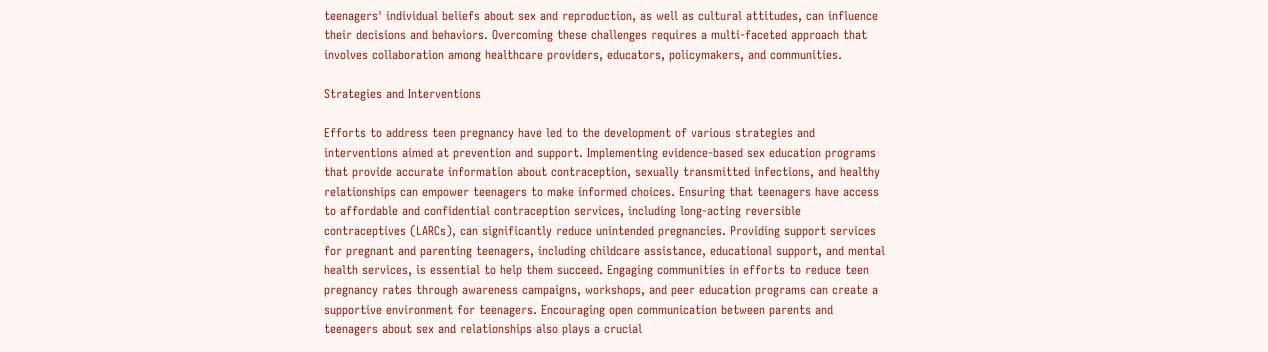teenagers' individual beliefs about sex and reproduction, as well as cultural attitudes, can influence their decisions and behaviors. Overcoming these challenges requires a multi-faceted approach that involves collaboration among healthcare providers, educators, policymakers, and communities.

Strategies and Interventions

Efforts to address teen pregnancy have led to the development of various strategies and interventions aimed at prevention and support. Implementing evidence-based sex education programs that provide accurate information about contraception, sexually transmitted infections, and healthy relationships can empower teenagers to make informed choices. Ensuring that teenagers have access to affordable and confidential contraception services, including long-acting reversible contraceptives (LARCs), can significantly reduce unintended pregnancies. Providing support services for pregnant and parenting teenagers, including childcare assistance, educational support, and mental health services, is essential to help them succeed. Engaging communities in efforts to reduce teen pregnancy rates through awareness campaigns, workshops, and peer education programs can create a supportive environment for teenagers. Encouraging open communication between parents and teenagers about sex and relationships also plays a crucial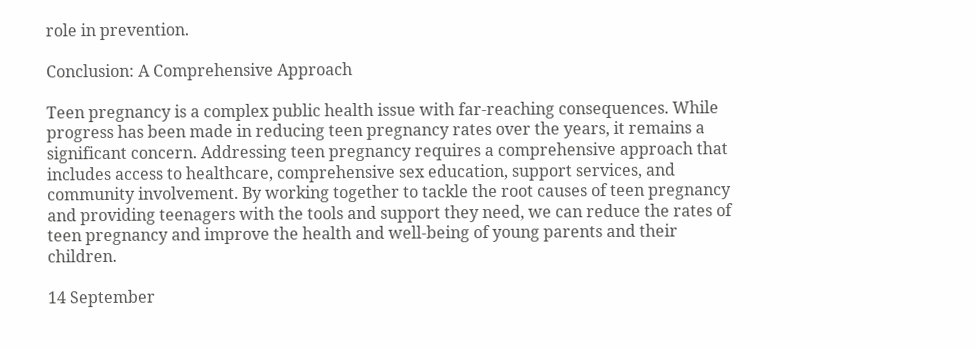role in prevention.

Conclusion: A Comprehensive Approach

Teen pregnancy is a complex public health issue with far-reaching consequences. While progress has been made in reducing teen pregnancy rates over the years, it remains a significant concern. Addressing teen pregnancy requires a comprehensive approach that includes access to healthcare, comprehensive sex education, support services, and community involvement. By working together to tackle the root causes of teen pregnancy and providing teenagers with the tools and support they need, we can reduce the rates of teen pregnancy and improve the health and well-being of young parents and their children.

14 September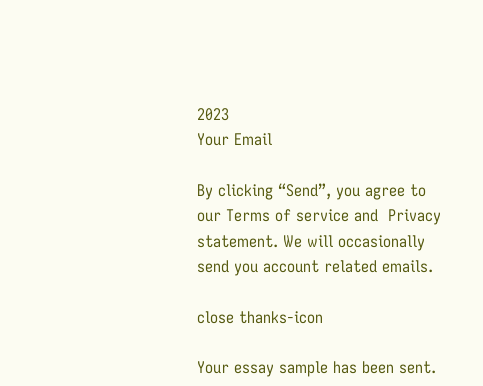2023
Your Email

By clicking “Send”, you agree to our Terms of service and  Privacy statement. We will occasionally send you account related emails.

close thanks-icon

Your essay sample has been sent.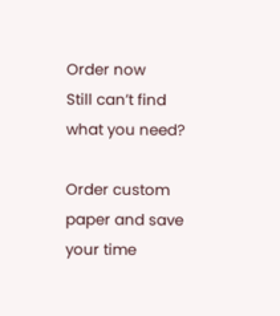Order now
Still can’t find what you need?

Order custom paper and save your time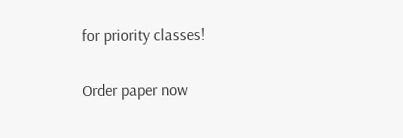for priority classes!

Order paper now